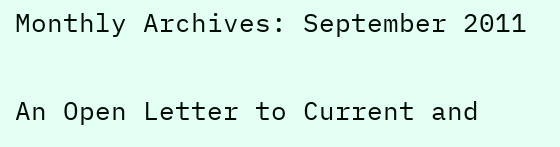Monthly Archives: September 2011

An Open Letter to Current and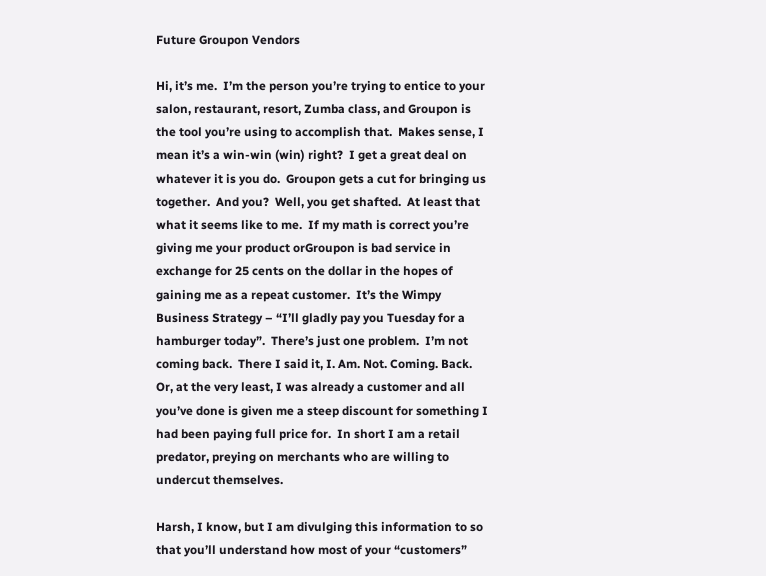Future Groupon Vendors

Hi, it’s me.  I’m the person you’re trying to entice to your salon, restaurant, resort, Zumba class, and Groupon is the tool you’re using to accomplish that.  Makes sense, I mean it’s a win-win (win) right?  I get a great deal on whatever it is you do.  Groupon gets a cut for bringing us together.  And you?  Well, you get shafted.  At least that what it seems like to me.  If my math is correct you’re giving me your product orGroupon is bad service in exchange for 25 cents on the dollar in the hopes of gaining me as a repeat customer.  It’s the Wimpy Business Strategy – “I’ll gladly pay you Tuesday for a hamburger today”.  There’s just one problem.  I’m not coming back.  There I said it, I. Am. Not. Coming. Back.  Or, at the very least, I was already a customer and all you’ve done is given me a steep discount for something I had been paying full price for.  In short I am a retail predator, preying on merchants who are willing to undercut themselves.

Harsh, I know, but I am divulging this information to so that you’ll understand how most of your “customers”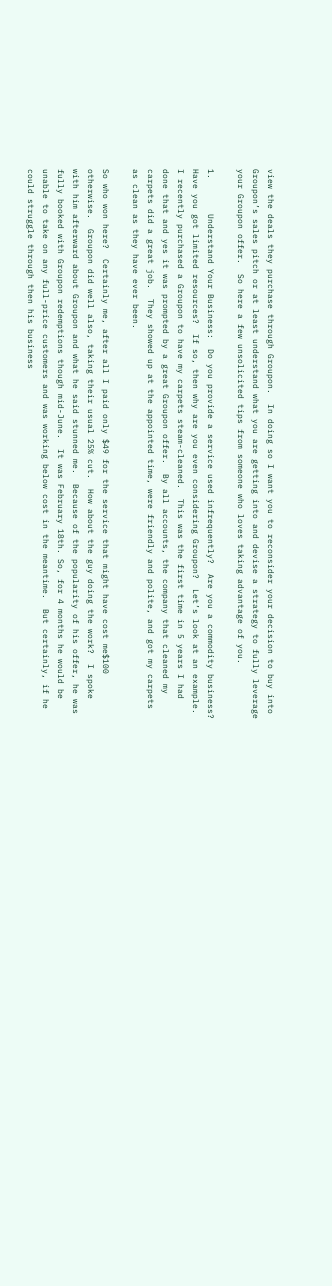view the deals they purchase through Groupon.  In doing so I want you to reconsider your decision to buy into Groupon’s sales pitch or at least understand what you are getting into and devise a strategy to fully leverage your Groupon offer.  So here a few unsolicited tips from someone who loves taking advantage of you.

1.       Understand Your Business:  Do you provide a service used infrequently?  Are you a commodity business?  Have you got limited resources?  If so, then why are you even considering Groupon?  Let’s look at an example.  I recently purchased a Groupon to have my carpets steam-cleaned.  This was the first time in 5 years I had done that and yes it was prompted by a great Groupon offer.  By all accounts, the company that cleaned my carpets did a great job.  They showed up at the appointed time, were friendly and polite, and got my carpets as clean as they have ever been.

So who won here?  Certainly me, after all I paid only $49 for the service that might have cost me$100 otherwise.  Groupon did well also, taking their usual 25% cut.  How about the guy doing the work?  I spoke with him afterward about Groupon and what he said stunned me.  Because of the popularity of his offer, he was fully booked with Groupon redemptions though mid-June.  It was February 18th. So, for 4 months he would be unable to take on any full-price customers and was working below cost in the meantime.  But certainly, if he could struggle through then his business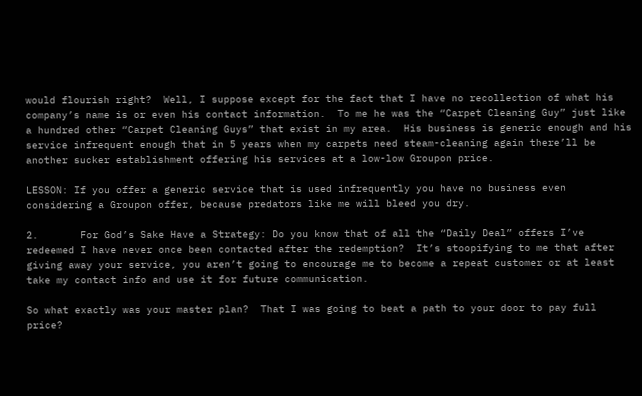would flourish right?  Well, I suppose except for the fact that I have no recollection of what his company’s name is or even his contact information.  To me he was the “Carpet Cleaning Guy” just like a hundred other “Carpet Cleaning Guys” that exist in my area.  His business is generic enough and his service infrequent enough that in 5 years when my carpets need steam-cleaning again there’ll be another sucker establishment offering his services at a low-low Groupon price.

LESSON: If you offer a generic service that is used infrequently you have no business even considering a Groupon offer, because predators like me will bleed you dry.

2.       For God’s Sake Have a Strategy: Do you know that of all the “Daily Deal” offers I’ve redeemed I have never once been contacted after the redemption?  It’s stoopifying to me that after giving away your service, you aren’t going to encourage me to become a repeat customer or at least take my contact info and use it for future communication.

So what exactly was your master plan?  That I was going to beat a path to your door to pay full price?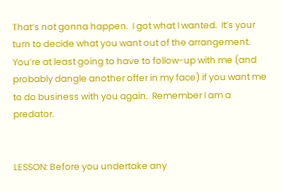That’s not gonna happen.  I got what I wanted.  It’s your turn to decide what you want out of the arrangement.  You’re at least going to have to follow-up with me (and probably dangle another offer in my face) if you want me to do business with you again.  Remember I am a predator.


LESSON: Before you undertake any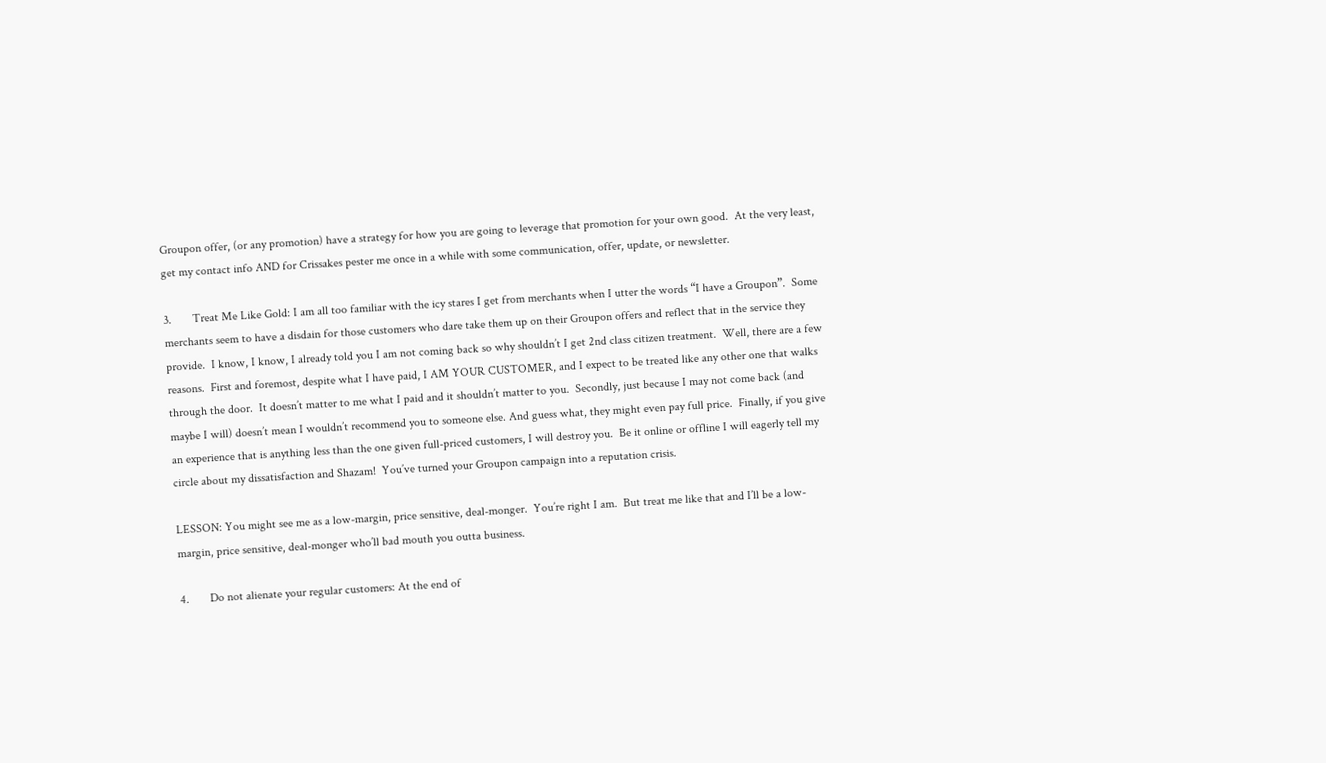Groupon offer, (or any promotion) have a strategy for how you are going to leverage that promotion for your own good.  At the very least, get my contact info AND for Crissakes pester me once in a while with some communication, offer, update, or newsletter.

3.       Treat Me Like Gold: I am all too familiar with the icy stares I get from merchants when I utter the words “I have a Groupon”.  Some merchants seem to have a disdain for those customers who dare take them up on their Groupon offers and reflect that in the service they provide.  I know, I know, I already told you I am not coming back so why shouldn’t I get 2nd class citizen treatment.  Well, there are a few reasons.  First and foremost, despite what I have paid, I AM YOUR CUSTOMER, and I expect to be treated like any other one that walks through the door.  It doesn’t matter to me what I paid and it shouldn’t matter to you.  Secondly, just because I may not come back (and maybe I will) doesn’t mean I wouldn’t recommend you to someone else. And guess what, they might even pay full price.  Finally, if you give an experience that is anything less than the one given full-priced customers, I will destroy you.  Be it online or offline I will eagerly tell my circle about my dissatisfaction and Shazam!  You’ve turned your Groupon campaign into a reputation crisis.

LESSON: You might see me as a low-margin, price sensitive, deal-monger.  You’re right I am.  But treat me like that and I’ll be a low-margin, price sensitive, deal-monger who’ll bad mouth you outta business.

4.       Do not alienate your regular customers: At the end of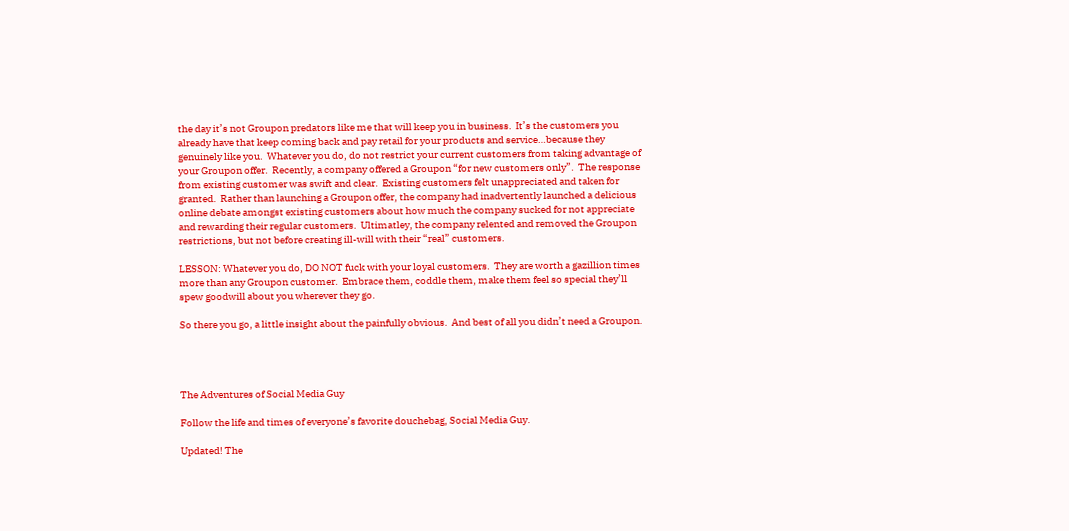the day it’s not Groupon predators like me that will keep you in business.  It’s the customers you already have that keep coming back and pay retail for your products and service…because they genuinely like you.  Whatever you do, do not restrict your current customers from taking advantage of your Groupon offer.  Recently, a company offered a Groupon “for new customers only”.  The response from existing customer was swift and clear.  Existing customers felt unappreciated and taken for granted.  Rather than launching a Groupon offer, the company had inadvertently launched a delicious online debate amongst existing customers about how much the company sucked for not appreciate and rewarding their regular customers.  Ultimatley, the company relented and removed the Groupon restrictions, but not before creating ill-will with their “real” customers.

LESSON: Whatever you do, DO NOT fuck with your loyal customers.  They are worth a gazillion times more than any Groupon customer.  Embrace them, coddle them, make them feel so special they’ll spew goodwill about you wherever they go.

So there you go, a little insight about the painfully obvious.  And best of all you didn’t need a Groupon.




The Adventures of Social Media Guy

Follow the life and times of everyone’s favorite douchebag, Social Media Guy.

Updated! The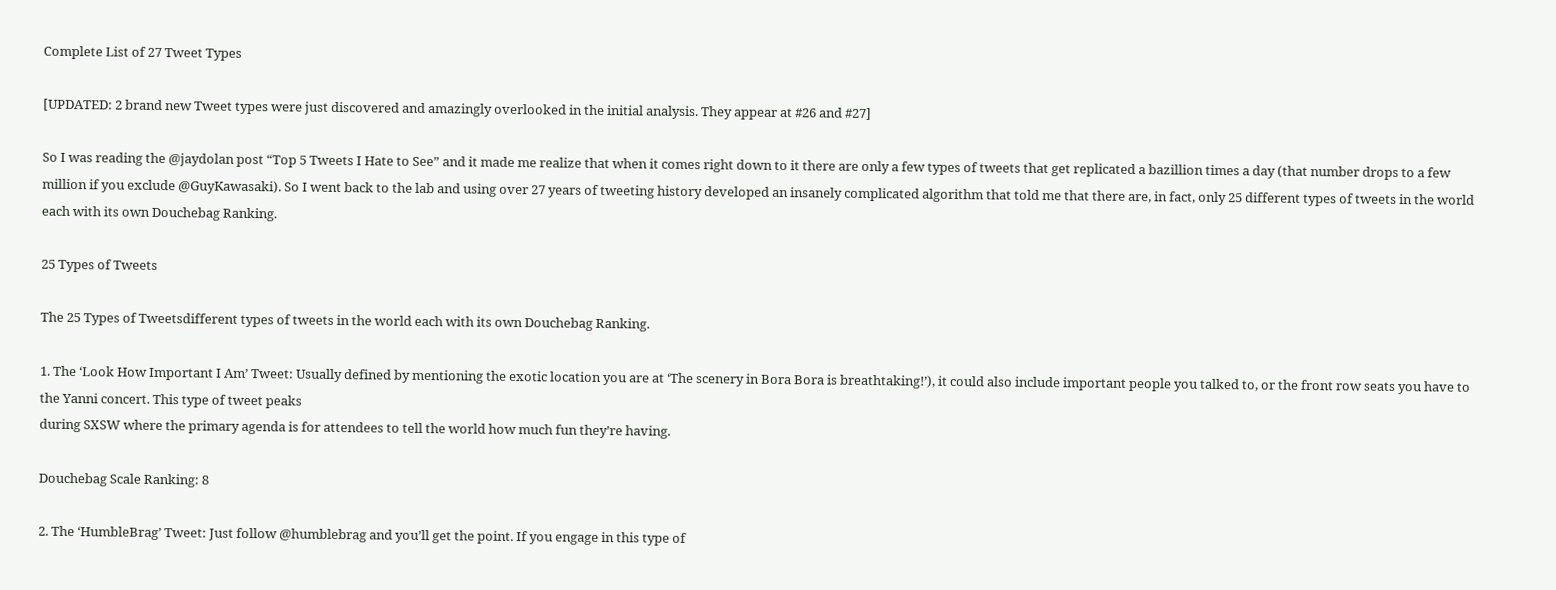Complete List of 27 Tweet Types

[UPDATED: 2 brand new Tweet types were just discovered and amazingly overlooked in the initial analysis. They appear at #26 and #27]

So I was reading the @jaydolan post “Top 5 Tweets I Hate to See” and it made me realize that when it comes right down to it there are only a few types of tweets that get replicated a bazillion times a day (that number drops to a few million if you exclude @GuyKawasaki). So I went back to the lab and using over 27 years of tweeting history developed an insanely complicated algorithm that told me that there are, in fact, only 25 different types of tweets in the world each with its own Douchebag Ranking.

25 Types of Tweets

The 25 Types of Tweetsdifferent types of tweets in the world each with its own Douchebag Ranking.

1. The ‘Look How Important I Am’ Tweet: Usually defined by mentioning the exotic location you are at ‘The scenery in Bora Bora is breathtaking!’), it could also include important people you talked to, or the front row seats you have to the Yanni concert. This type of tweet peaks
during SXSW where the primary agenda is for attendees to tell the world how much fun they’re having.

Douchebag Scale Ranking: 8

2. The ‘HumbleBrag’ Tweet: Just follow @humblebrag and you’ll get the point. If you engage in this type of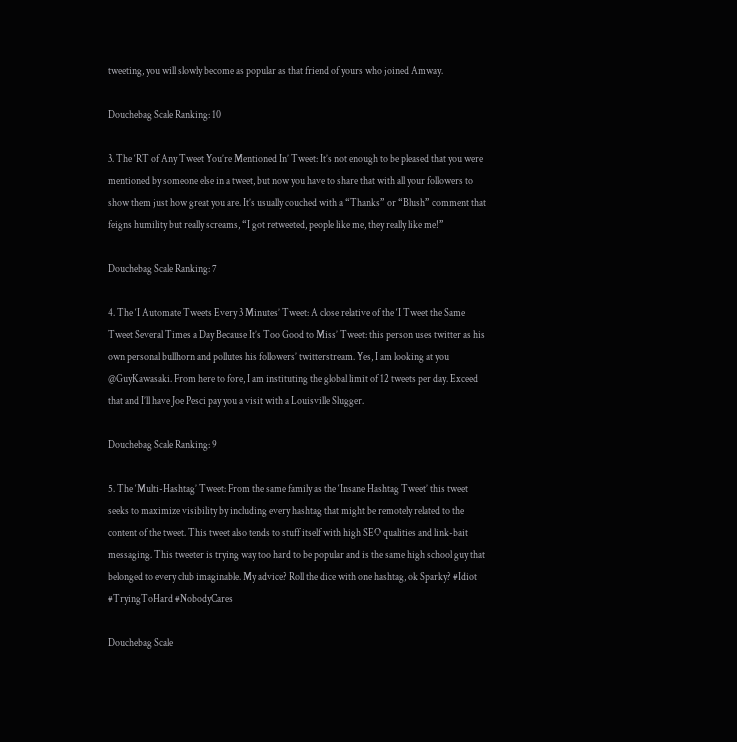tweeting, you will slowly become as popular as that friend of yours who joined Amway.

Douchebag Scale Ranking: 10

3. The ‘RT of Any Tweet You’re Mentioned In’ Tweet: It’s not enough to be pleased that you were mentioned by someone else in a tweet, but now you have to share that with all your followers to show them just how great you are. It’s usually couched with a “Thanks” or “Blush” comment that feigns humility but really screams, “I got retweeted, people like me, they really like me!”

Douchebag Scale Ranking: 7

4. The ‘I Automate Tweets Every 3 Minutes’ Tweet: A close relative of the ‘I Tweet the Same Tweet Several Times a Day Because It’s Too Good to Miss’ Tweet: this person uses twitter as his own personal bullhorn and pollutes his followers’ twitterstream. Yes, I am looking at you @GuyKawasaki. From here to fore, I am instituting the global limit of 12 tweets per day. Exceed that and I’ll have Joe Pesci pay you a visit with a Louisville Slugger.

Douchebag Scale Ranking: 9

5. The ‘Multi-Hashtag’ Tweet: From the same family as the ‘Insane Hashtag Tweet’ this tweet seeks to maximize visibility by including every hashtag that might be remotely related to the content of the tweet. This tweet also tends to stuff itself with high SEO qualities and link-bait messaging. This tweeter is trying way too hard to be popular and is the same high school guy that belonged to every club imaginable. My advice? Roll the dice with one hashtag, ok Sparky? #Idiot #TryingToHard #NobodyCares

Douchebag Scale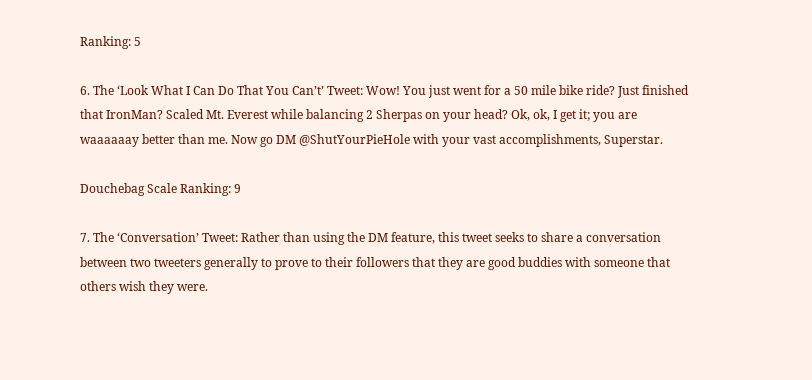Ranking: 5

6. The ‘Look What I Can Do That You Can’t’ Tweet: Wow! You just went for a 50 mile bike ride? Just finished that IronMan? Scaled Mt. Everest while balancing 2 Sherpas on your head? Ok, ok, I get it; you are waaaaaay better than me. Now go DM @ShutYourPieHole with your vast accomplishments, Superstar.

Douchebag Scale Ranking: 9

7. The ‘Conversation’ Tweet: Rather than using the DM feature, this tweet seeks to share a conversation between two tweeters generally to prove to their followers that they are good buddies with someone that others wish they were.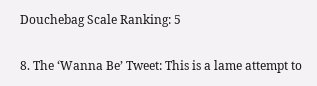Douchebag Scale Ranking: 5

8. The ‘Wanna Be’ Tweet: This is a lame attempt to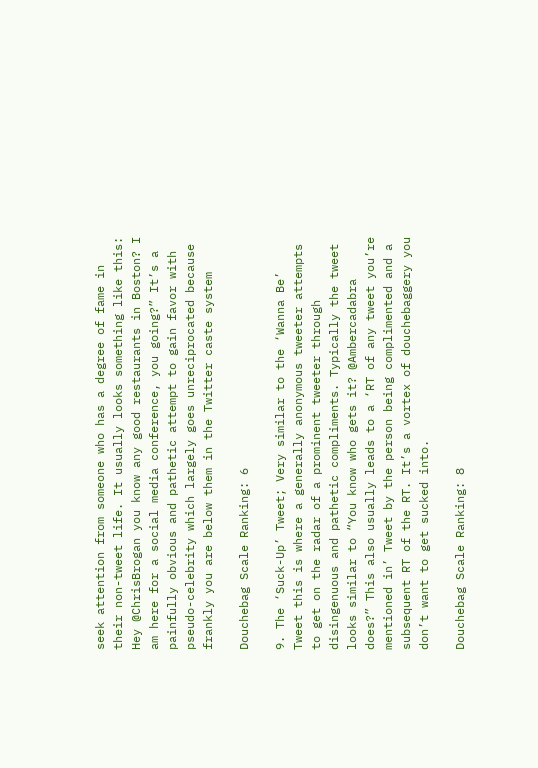seek attention from someone who has a degree of fame in their non-tweet life. It usually looks something like this: Hey @ChrisBrogan you know any good restaurants in Boston? I am here for a social media conference, you going?” It’s a painfully obvious and pathetic attempt to gain favor with pseudo-celebrity which largely goes unreciprocated because frankly you are below them in the Twitter caste system

Douchebag Scale Ranking: 6

9. The ‘Suck-Up’ Tweet; Very similar to the ‘Wanna Be’ Tweet this is where a generally anonymous tweeter attempts to get on the radar of a prominent tweeter through disingenuous and pathetic compliments. Typically the tweet looks similar to “You know who gets it? @Ambercadabra does?” This also usually leads to a ‘RT of any tweet you’re mentioned in’ Tweet by the person being complimented and a subsequent RT of the RT. It’s a vortex of douchebaggery you don’t want to get sucked into.

Douchebag Scale Ranking: 8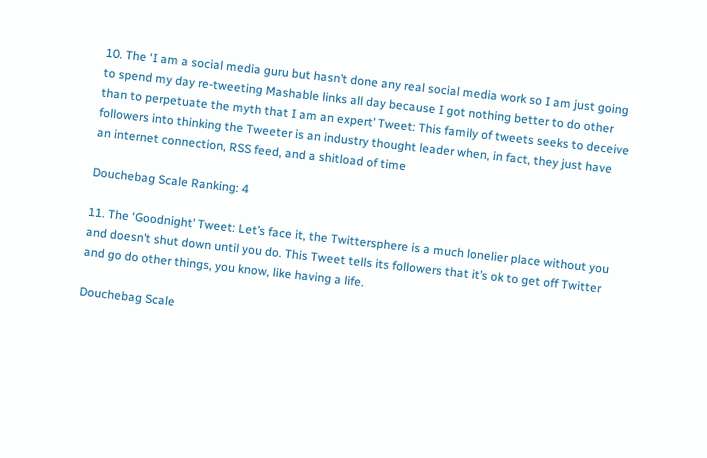10. The ‘I am a social media guru but hasn’t done any real social media work so I am just going to spend my day re-tweeting Mashable links all day because I got nothing better to do other than to perpetuate the myth that I am an expert’ Tweet: This family of tweets seeks to deceive followers into thinking the Tweeter is an industry thought leader when, in fact, they just have an internet connection, RSS feed, and a shitload of time

Douchebag Scale Ranking: 4

11. The ‘Goodnight’ Tweet: Let’s face it, the Twittersphere is a much lonelier place without you and doesn’t shut down until you do. This Tweet tells its followers that it’s ok to get off Twitter and go do other things, you know, like having a life.

Douchebag Scale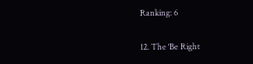Ranking: 6

12. The ‘Be Right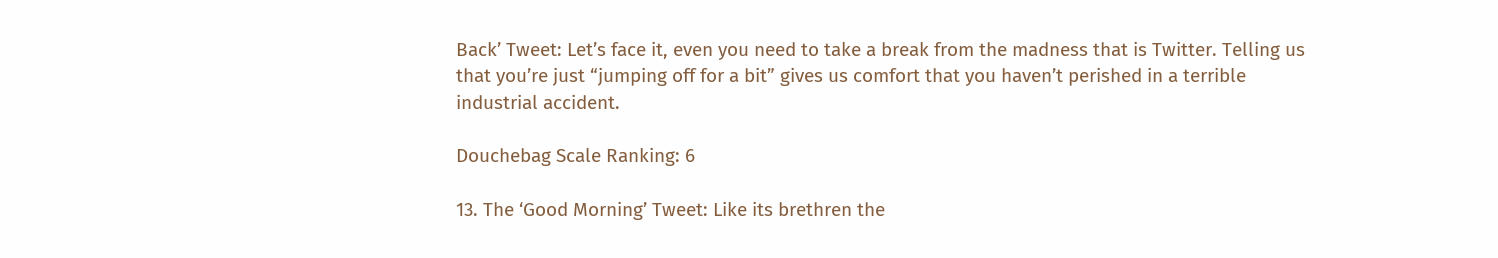Back’ Tweet: Let’s face it, even you need to take a break from the madness that is Twitter. Telling us that you’re just “jumping off for a bit” gives us comfort that you haven’t perished in a terrible industrial accident.

Douchebag Scale Ranking: 6

13. The ‘Good Morning’ Tweet: Like its brethren the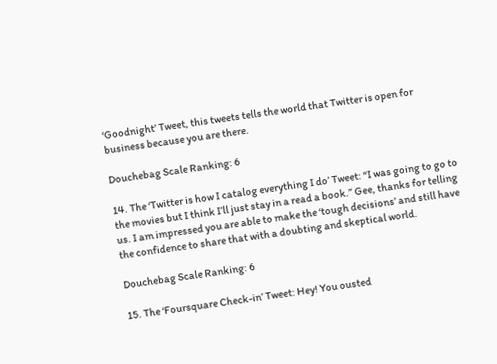‘Goodnight’ Tweet, this tweets tells the world that Twitter is open for business because you are there.

Douchebag Scale Ranking: 6

14. The ‘Twitter is how I catalog everything I do’ Tweet: “I was going to go to the movies but I think I’ll just stay in a read a book.” Gee, thanks for telling us. I am impressed you are able to make the ‘tough decisions’ and still have the confidence to share that with a doubting and skeptical world.

Douchebag Scale Ranking: 6

15. The ‘Foursquare Check-in’ Tweet: Hey! You ousted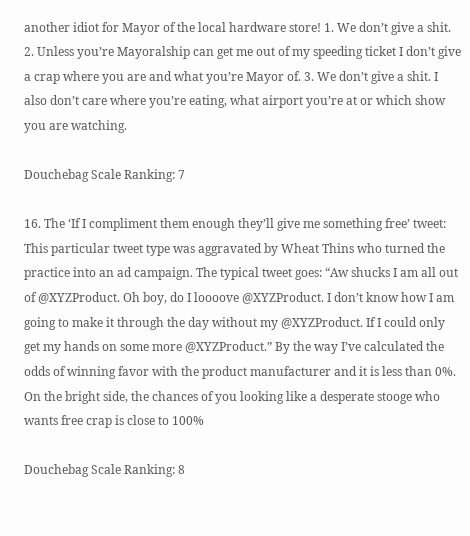another idiot for Mayor of the local hardware store! 1. We don’t give a shit. 2. Unless you’re Mayoralship can get me out of my speeding ticket I don’t give a crap where you are and what you’re Mayor of. 3. We don’t give a shit. I also don’t care where you’re eating, what airport you’re at or which show you are watching.

Douchebag Scale Ranking: 7

16. The ‘If I compliment them enough they’ll give me something free’ tweet: This particular tweet type was aggravated by Wheat Thins who turned the practice into an ad campaign. The typical tweet goes: “Aw shucks I am all out of @XYZProduct. Oh boy, do I loooove @XYZProduct. I don’t know how I am going to make it through the day without my @XYZProduct. If I could only get my hands on some more @XYZProduct.” By the way I’ve calculated the odds of winning favor with the product manufacturer and it is less than 0%. On the bright side, the chances of you looking like a desperate stooge who wants free crap is close to 100%

Douchebag Scale Ranking: 8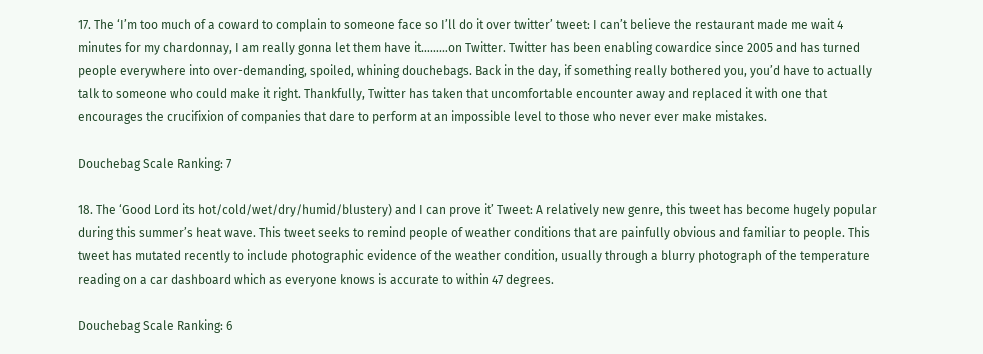17. The ‘I’m too much of a coward to complain to someone face so I’ll do it over twitter’ tweet: I can’t believe the restaurant made me wait 4 minutes for my chardonnay, I am really gonna let them have it………on Twitter. Twitter has been enabling cowardice since 2005 and has turned people everywhere into over-demanding, spoiled, whining douchebags. Back in the day, if something really bothered you, you’d have to actually talk to someone who could make it right. Thankfully, Twitter has taken that uncomfortable encounter away and replaced it with one that encourages the crucifixion of companies that dare to perform at an impossible level to those who never ever make mistakes.

Douchebag Scale Ranking: 7

18. The ‘Good Lord its hot/cold/wet/dry/humid/blustery) and I can prove it’ Tweet: A relatively new genre, this tweet has become hugely popular during this summer’s heat wave. This tweet seeks to remind people of weather conditions that are painfully obvious and familiar to people. This tweet has mutated recently to include photographic evidence of the weather condition, usually through a blurry photograph of the temperature reading on a car dashboard which as everyone knows is accurate to within 47 degrees.

Douchebag Scale Ranking: 6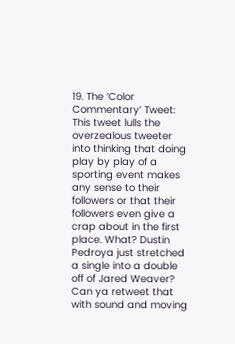19. The ‘Color Commentary’ Tweet: This tweet lulls the overzealous tweeter into thinking that doing play by play of a sporting event makes any sense to their followers or that their followers even give a crap about in the first place. What? Dustin Pedroya just stretched a single into a double off of Jared Weaver? Can ya retweet that with sound and moving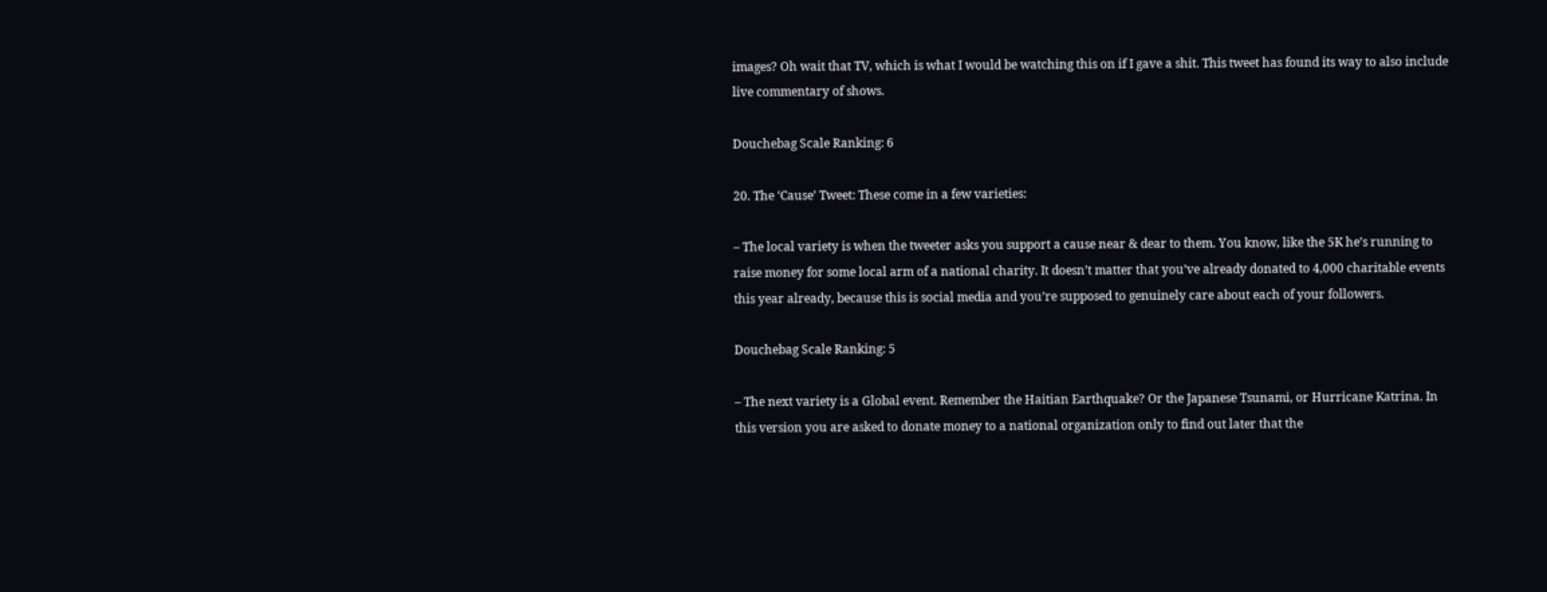images? Oh wait that TV, which is what I would be watching this on if I gave a shit. This tweet has found its way to also include live commentary of shows.

Douchebag Scale Ranking: 6

20. The ‘Cause’ Tweet: These come in a few varieties:

– The local variety is when the tweeter asks you support a cause near & dear to them. You know, like the 5K he’s running to raise money for some local arm of a national charity. It doesn’t matter that you’ve already donated to 4,000 charitable events this year already, because this is social media and you’re supposed to genuinely care about each of your followers.

Douchebag Scale Ranking: 5

– The next variety is a Global event. Remember the Haitian Earthquake? Or the Japanese Tsunami, or Hurricane Katrina. In this version you are asked to donate money to a national organization only to find out later that the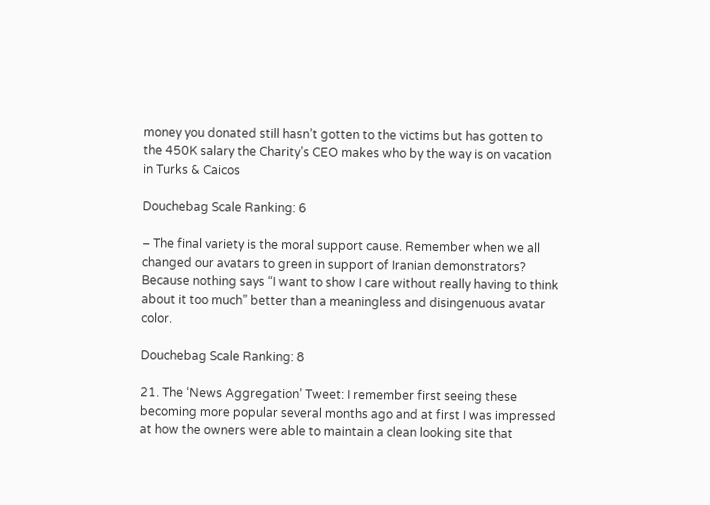money you donated still hasn’t gotten to the victims but has gotten to the 450K salary the Charity’s CEO makes who by the way is on vacation in Turks & Caicos

Douchebag Scale Ranking: 6

– The final variety is the moral support cause. Remember when we all changed our avatars to green in support of Iranian demonstrators? Because nothing says “I want to show I care without really having to think about it too much” better than a meaningless and disingenuous avatar color.

Douchebag Scale Ranking: 8

21. The ‘News Aggregation’ Tweet: I remember first seeing these becoming more popular several months ago and at first I was impressed at how the owners were able to maintain a clean looking site that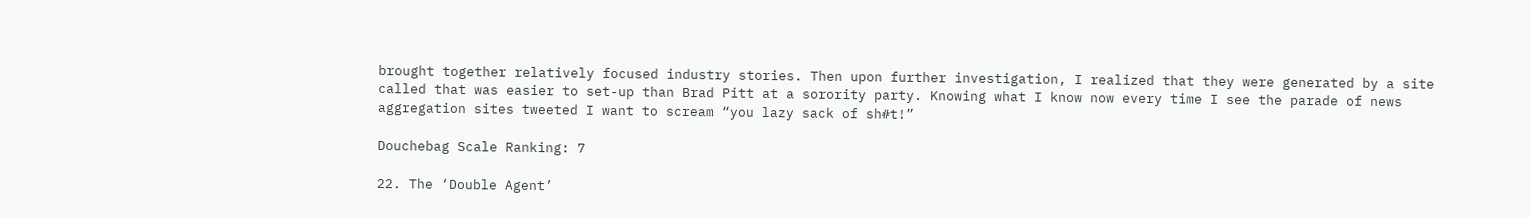brought together relatively focused industry stories. Then upon further investigation, I realized that they were generated by a site called that was easier to set-up than Brad Pitt at a sorority party. Knowing what I know now every time I see the parade of news aggregation sites tweeted I want to scream “you lazy sack of sh#t!”

Douchebag Scale Ranking: 7

22. The ‘Double Agent’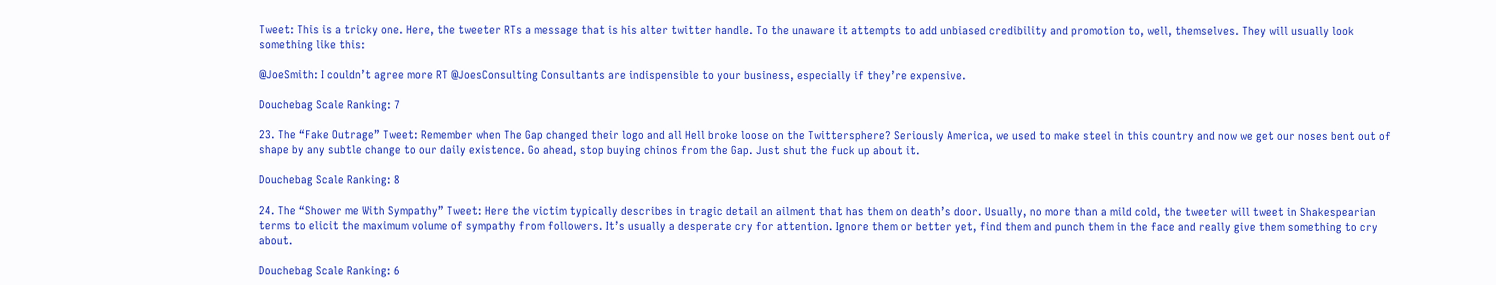Tweet: This is a tricky one. Here, the tweeter RTs a message that is his alter twitter handle. To the unaware it attempts to add unbiased credibility and promotion to, well, themselves. They will usually look something like this:

@JoeSmith: I couldn’t agree more RT @JoesConsulting Consultants are indispensible to your business, especially if they’re expensive.

Douchebag Scale Ranking: 7

23. The “Fake Outrage” Tweet: Remember when The Gap changed their logo and all Hell broke loose on the Twittersphere? Seriously America, we used to make steel in this country and now we get our noses bent out of shape by any subtle change to our daily existence. Go ahead, stop buying chinos from the Gap. Just shut the fuck up about it.

Douchebag Scale Ranking: 8

24. The “Shower me With Sympathy” Tweet: Here the victim typically describes in tragic detail an ailment that has them on death’s door. Usually, no more than a mild cold, the tweeter will tweet in Shakespearian terms to elicit the maximum volume of sympathy from followers. It’s usually a desperate cry for attention. Ignore them or better yet, find them and punch them in the face and really give them something to cry about.

Douchebag Scale Ranking: 6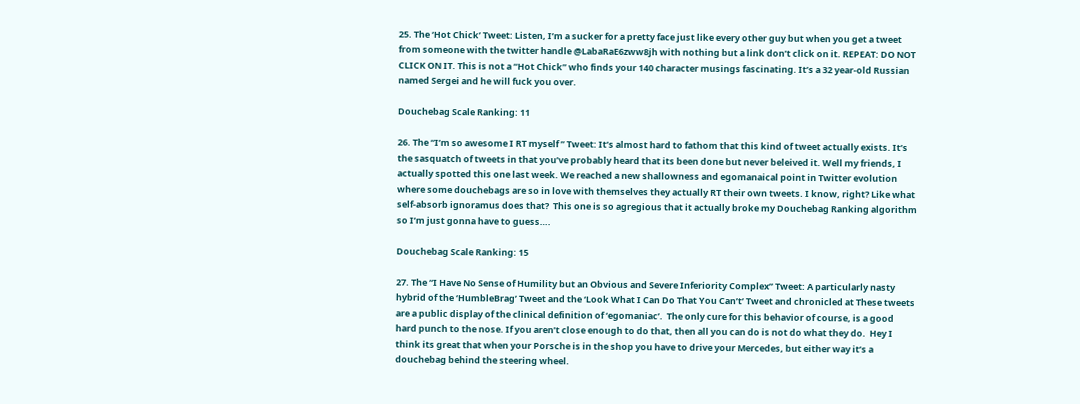25. The ‘Hot Chick’ Tweet: Listen, I’m a sucker for a pretty face just like every other guy but when you get a tweet from someone with the twitter handle @LabaRaE6zww8jh with nothing but a link don’t click on it. REPEAT: DO NOT CLICK ON IT. This is not a “Hot Chick” who finds your 140 character musings fascinating. It’s a 32 year-old Russian named Sergei and he will fuck you over.

Douchebag Scale Ranking: 11

26. The “I’m so awesome I RT myself ” Tweet: It’s almost hard to fathom that this kind of tweet actually exists. It’s the sasquatch of tweets in that you’ve probably heard that its been done but never beleived it. Well my friends, I actually spotted this one last week. We reached a new shallowness and egomanaical point in Twitter evolution where some douchebags are so in love with themselves they actually RT their own tweets. I know, right? Like what self-absorb ignoramus does that?  This one is so agregious that it actually broke my Douchebag Ranking algorithm so I’m just gonna have to guess….

Douchebag Scale Ranking: 15

27. The “I Have No Sense of Humility but an Obvious and Severe Inferiority Complex” Tweet: A particularly nasty hybrid of the ‘HumbleBrag’ Tweet and the ‘Look What I Can Do That You Can’t’ Tweet and chronicled at These tweets are a public display of the clinical definition of ‘egomaniac’.  The only cure for this behavior of course, is a good hard punch to the nose. If you aren’t close enough to do that, then all you can do is not do what they do.  Hey I think its great that when your Porsche is in the shop you have to drive your Mercedes, but either way it’s a douchebag behind the steering wheel.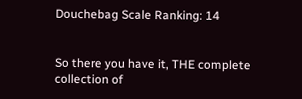Douchebag Scale Ranking: 14


So there you have it, THE complete collection of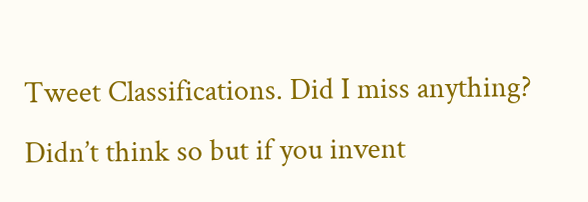Tweet Classifications. Did I miss anything? Didn’t think so but if you invent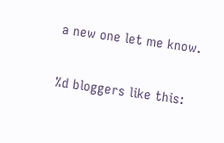a new one let me know.

%d bloggers like this: